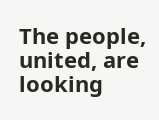The people, united, are looking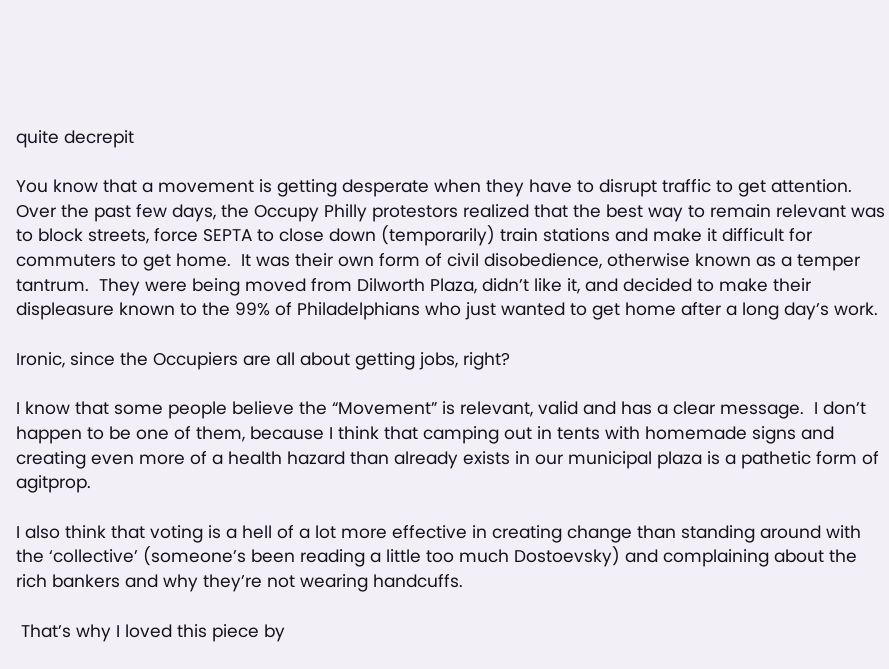quite decrepit

You know that a movement is getting desperate when they have to disrupt traffic to get attention.  Over the past few days, the Occupy Philly protestors realized that the best way to remain relevant was to block streets, force SEPTA to close down (temporarily) train stations and make it difficult for commuters to get home.  It was their own form of civil disobedience, otherwise known as a temper tantrum.  They were being moved from Dilworth Plaza, didn’t like it, and decided to make their displeasure known to the 99% of Philadelphians who just wanted to get home after a long day’s work.

Ironic, since the Occupiers are all about getting jobs, right?

I know that some people believe the “Movement” is relevant, valid and has a clear message.  I don’t happen to be one of them, because I think that camping out in tents with homemade signs and creating even more of a health hazard than already exists in our municipal plaza is a pathetic form of agitprop.

I also think that voting is a hell of a lot more effective in creating change than standing around with the ‘collective’ (someone’s been reading a little too much Dostoevsky) and complaining about the rich bankers and why they’re not wearing handcuffs.

 That’s why I loved this piece by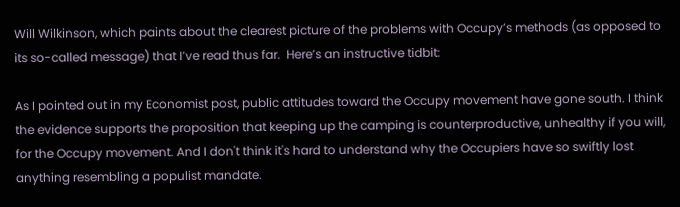Will Wilkinson, which paints about the clearest picture of the problems with Occupy’s methods (as opposed to its so-called message) that I’ve read thus far.  Here’s an instructive tidbit:

As I pointed out in my Economist post, public attitudes toward the Occupy movement have gone south. I think the evidence supports the proposition that keeping up the camping is counterproductive, unhealthy if you will, for the Occupy movement. And I don't think it's hard to understand why the Occupiers have so swiftly lost anything resembling a populist mandate.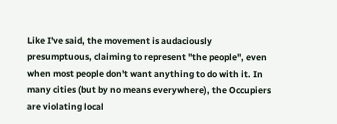Like I've said, the movement is audaciously presumptuous, claiming to represent "the people", even when most people don't want anything to do with it. In many cities (but by no means everywhere), the Occupiers are violating local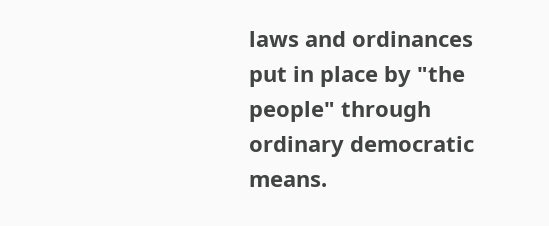laws and ordinances put in place by "the people" through ordinary democratic means.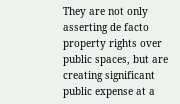They are not only asserting de facto property rights over public spaces, but are creating significant public expense at a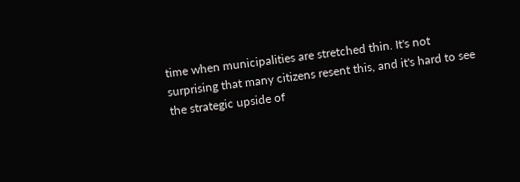time when municipalities are stretched thin. It's not surprising that many citizens resent this, and it's hard to see the strategic upside of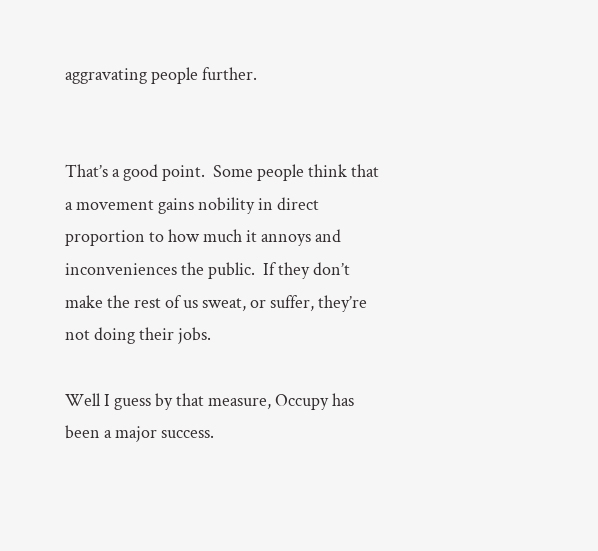aggravating people further.


That’s a good point.  Some people think that a movement gains nobility in direct proportion to how much it annoys and inconveniences the public.  If they don’t make the rest of us sweat, or suffer, they’re not doing their jobs.

Well I guess by that measure, Occupy has been a major success.